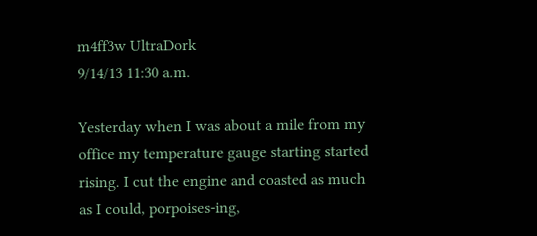m4ff3w UltraDork
9/14/13 11:30 a.m.

Yesterday when I was about a mile from my office my temperature gauge starting started rising. I cut the engine and coasted as much as I could, porpoises-ing,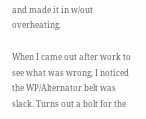and made it in w/out overheating.

When I came out after work to see what was wrong, I noticed the WP/Alternator belt was slack. Turns out a bolt for the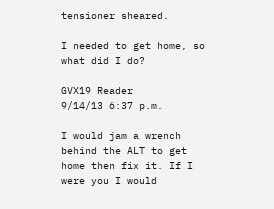tensioner sheared.

I needed to get home, so what did I do?

GVX19 Reader
9/14/13 6:37 p.m.

I would jam a wrench behind the ALT to get home then fix it. If I were you I would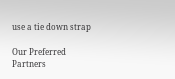use a tie down strap

Our Preferred Partners